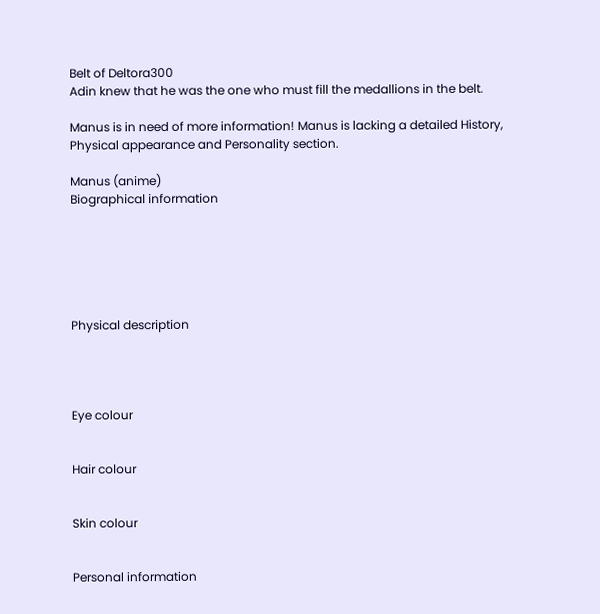Belt of Deltora300
Adin knew that he was the one who must fill the medallions in the belt.

Manus is in need of more information! Manus is lacking a detailed History, Physical appearance and Personality section.

Manus (anime)
Biographical information






Physical description




Eye colour


Hair colour


Skin colour


Personal information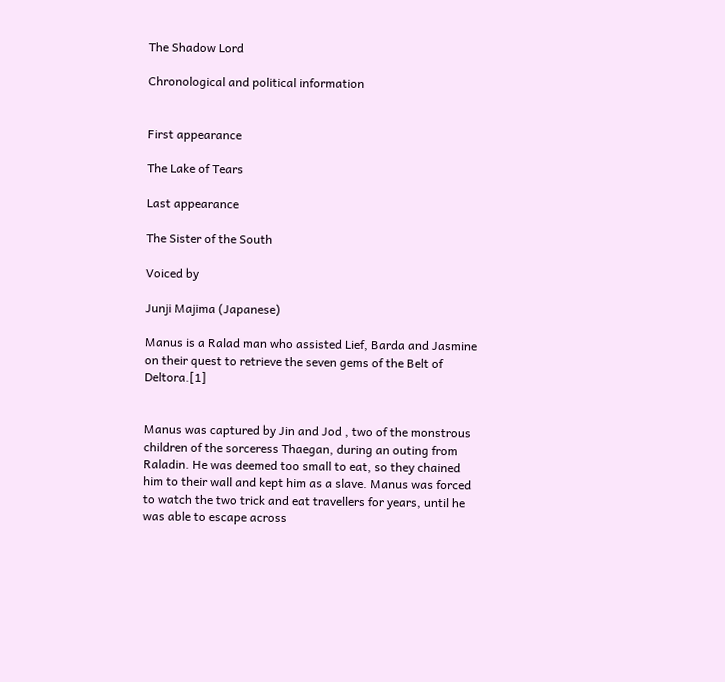The Shadow Lord

Chronological and political information


First appearance

The Lake of Tears

Last appearance

The Sister of the South

Voiced by

Junji Majima (Japanese)

Manus is a Ralad man who assisted Lief, Barda and Jasmine on their quest to retrieve the seven gems of the Belt of Deltora.[1]


Manus was captured by Jin and Jod , two of the monstrous children of the sorceress Thaegan, during an outing from Raladin. He was deemed too small to eat, so they chained him to their wall and kept him as a slave. Manus was forced to watch the two trick and eat travellers for years, until he was able to escape across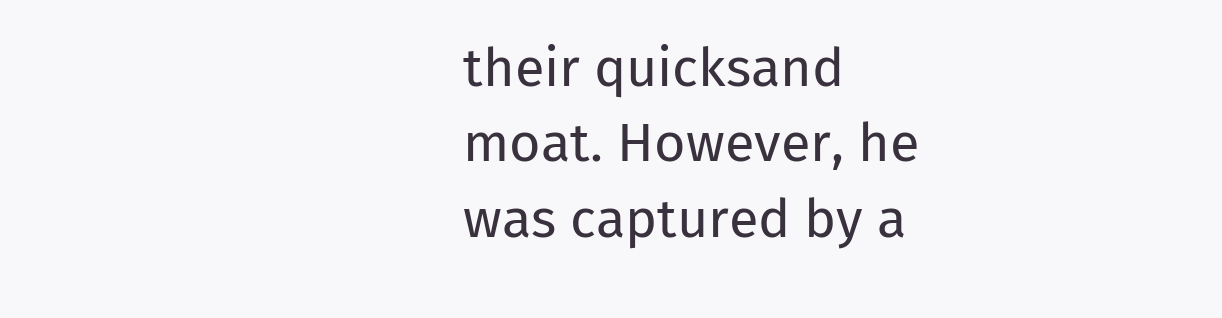their quicksand moat. However, he was captured by a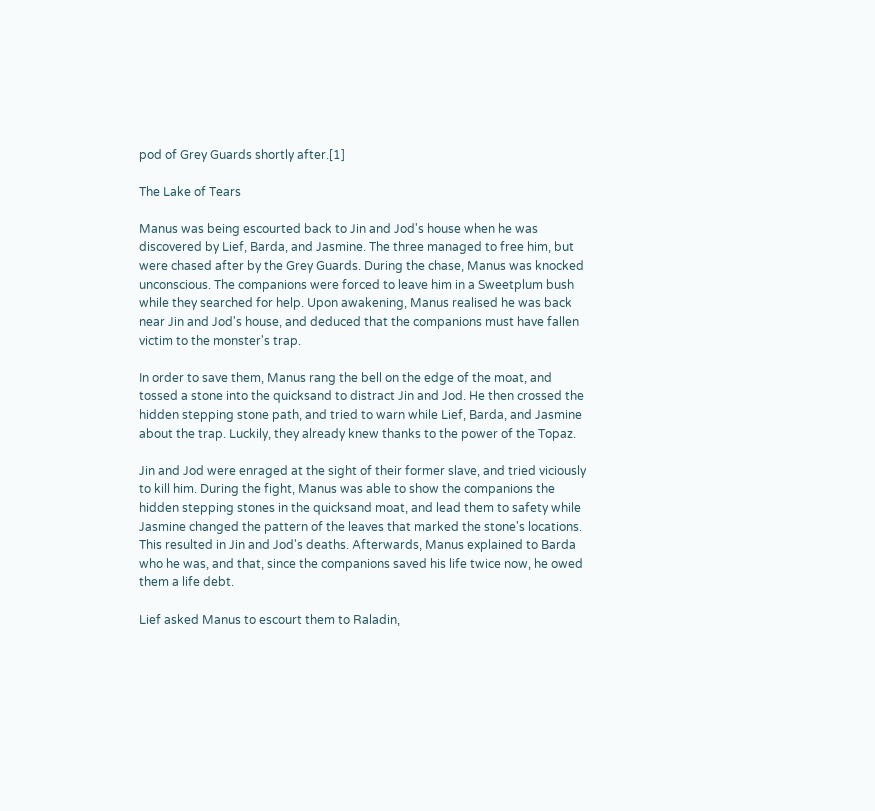pod of Grey Guards shortly after.[1]

The Lake of Tears

Manus was being escourted back to Jin and Jod's house when he was discovered by Lief, Barda, and Jasmine. The three managed to free him, but were chased after by the Grey Guards. During the chase, Manus was knocked unconscious. The companions were forced to leave him in a Sweetplum bush while they searched for help. Upon awakening, Manus realised he was back near Jin and Jod's house, and deduced that the companions must have fallen victim to the monster's trap.

In order to save them, Manus rang the bell on the edge of the moat, and tossed a stone into the quicksand to distract Jin and Jod. He then crossed the hidden stepping stone path, and tried to warn while Lief, Barda, and Jasmine about the trap. Luckily, they already knew thanks to the power of the Topaz.

Jin and Jod were enraged at the sight of their former slave, and tried viciously to kill him. During the fight, Manus was able to show the companions the hidden stepping stones in the quicksand moat, and lead them to safety while Jasmine changed the pattern of the leaves that marked the stone's locations. This resulted in Jin and Jod's deaths. Afterwards, Manus explained to Barda who he was, and that, since the companions saved his life twice now, he owed them a life debt.

Lief asked Manus to escourt them to Raladin,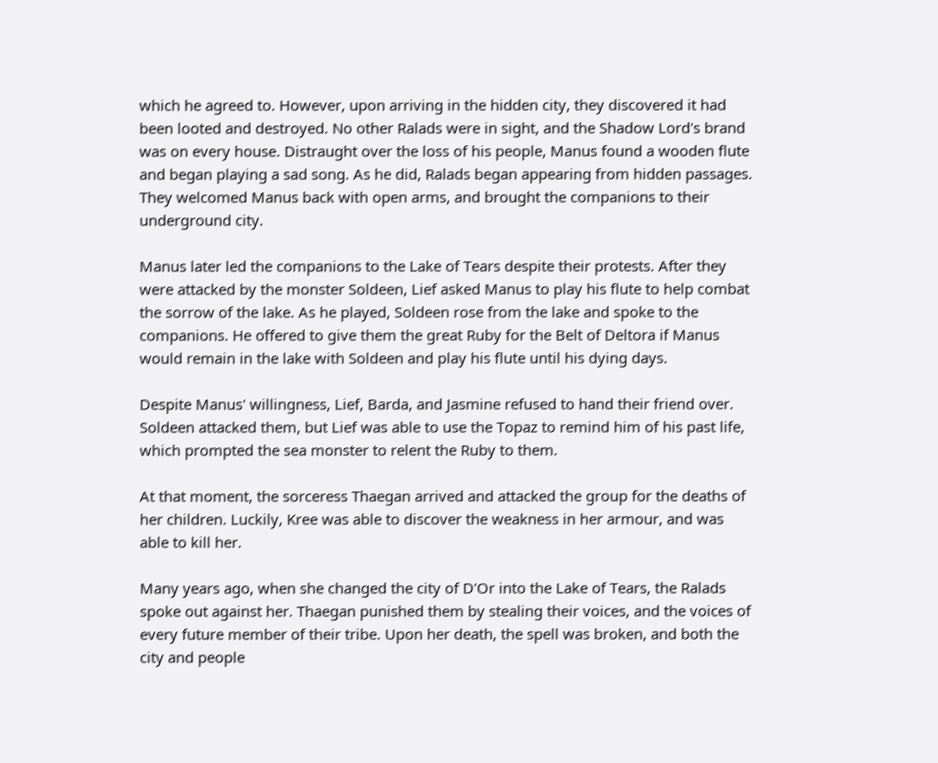which he agreed to. However, upon arriving in the hidden city, they discovered it had been looted and destroyed. No other Ralads were in sight, and the Shadow Lord's brand was on every house. Distraught over the loss of his people, Manus found a wooden flute and began playing a sad song. As he did, Ralads began appearing from hidden passages. They welcomed Manus back with open arms, and brought the companions to their underground city.

Manus later led the companions to the Lake of Tears despite their protests. After they were attacked by the monster Soldeen, Lief asked Manus to play his flute to help combat the sorrow of the lake. As he played, Soldeen rose from the lake and spoke to the companions. He offered to give them the great Ruby for the Belt of Deltora if Manus would remain in the lake with Soldeen and play his flute until his dying days.

Despite Manus' willingness, Lief, Barda, and Jasmine refused to hand their friend over. Soldeen attacked them, but Lief was able to use the Topaz to remind him of his past life, which prompted the sea monster to relent the Ruby to them.

At that moment, the sorceress Thaegan arrived and attacked the group for the deaths of her children. Luckily, Kree was able to discover the weakness in her armour, and was able to kill her.

Many years ago, when she changed the city of D'Or into the Lake of Tears, the Ralads spoke out against her. Thaegan punished them by stealing their voices, and the voices of every future member of their tribe. Upon her death, the spell was broken, and both the city and people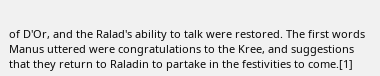of D'Or, and the Ralad's ability to talk were restored. The first words Manus uttered were congratulations to the Kree, and suggestions that they return to Raladin to partake in the festivities to come.[1]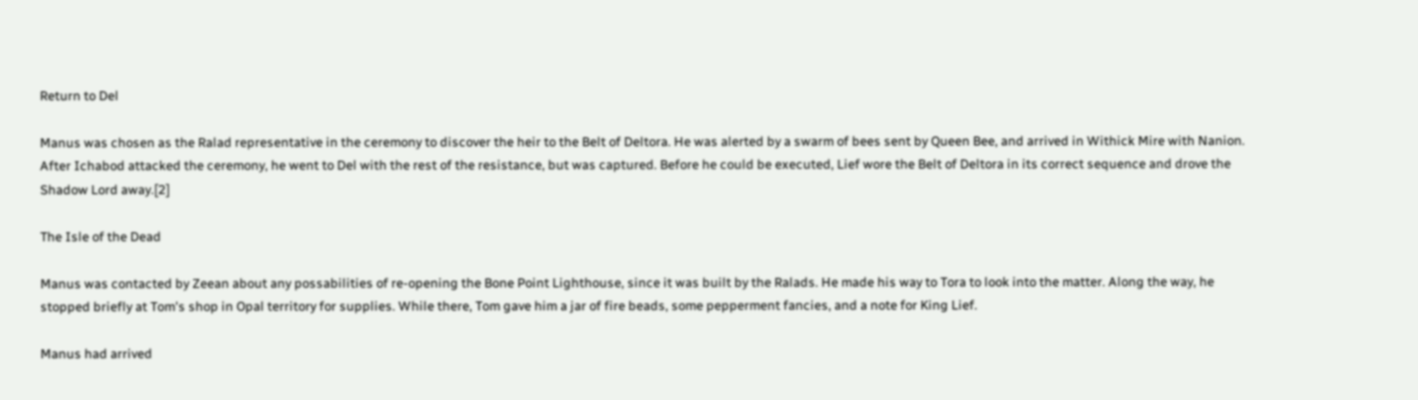Return to Del

Manus was chosen as the Ralad representative in the ceremony to discover the heir to the Belt of Deltora. He was alerted by a swarm of bees sent by Queen Bee, and arrived in Withick Mire with Nanion. After Ichabod attacked the ceremony, he went to Del with the rest of the resistance, but was captured. Before he could be executed, Lief wore the Belt of Deltora in its correct sequence and drove the Shadow Lord away.[2]

The Isle of the Dead

Manus was contacted by Zeean about any possabilities of re-opening the Bone Point Lighthouse, since it was built by the Ralads. He made his way to Tora to look into the matter. Along the way, he stopped briefly at Tom's shop in Opal territory for supplies. While there, Tom gave him a jar of fire beads, some pepperment fancies, and a note for King Lief.

Manus had arrived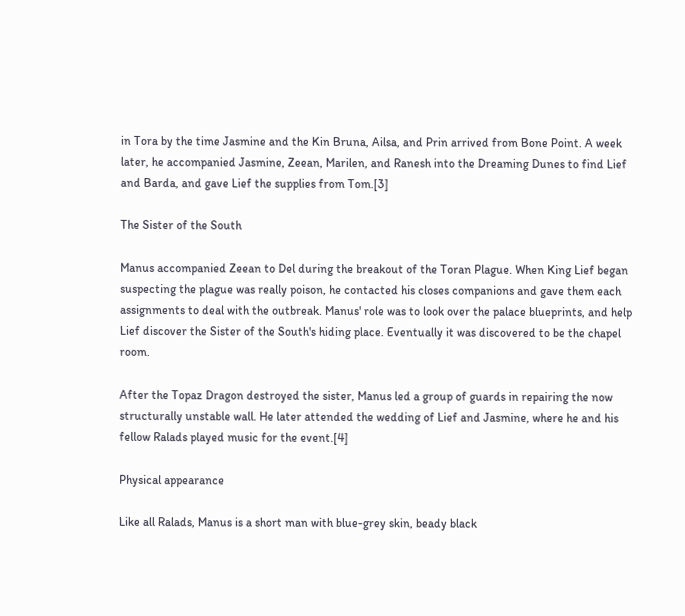in Tora by the time Jasmine and the Kin Bruna, Ailsa, and Prin arrived from Bone Point. A week later, he accompanied Jasmine, Zeean, Marilen, and Ranesh into the Dreaming Dunes to find Lief and Barda, and gave Lief the supplies from Tom.[3]

The Sister of the South

Manus accompanied Zeean to Del during the breakout of the Toran Plague. When King Lief began suspecting the plague was really poison, he contacted his closes companions and gave them each assignments to deal with the outbreak. Manus' role was to look over the palace blueprints, and help Lief discover the Sister of the South's hiding place. Eventually it was discovered to be the chapel room.

After the Topaz Dragon destroyed the sister, Manus led a group of guards in repairing the now structurally unstable wall. He later attended the wedding of Lief and Jasmine, where he and his fellow Ralads played music for the event.[4]

Physical appearance

Like all Ralads, Manus is a short man with blue-grey skin, beady black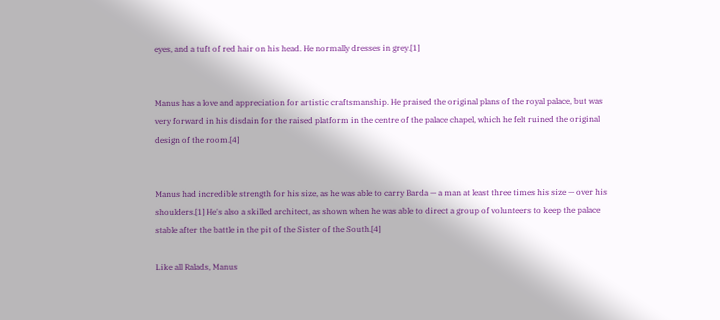eyes, and a tuft of red hair on his head. He normally dresses in grey.[1]


Manus has a love and appreciation for artistic craftsmanship. He praised the original plans of the royal palace, but was very forward in his disdain for the raised platform in the centre of the palace chapel, which he felt ruined the original design of the room.[4]


Manus had incredible strength for his size, as he was able to carry Barda — a man at least three times his size — over his shoulders.[1] He's also a skilled architect, as shown when he was able to direct a group of volunteers to keep the palace stable after the battle in the pit of the Sister of the South.[4]

Like all Ralads, Manus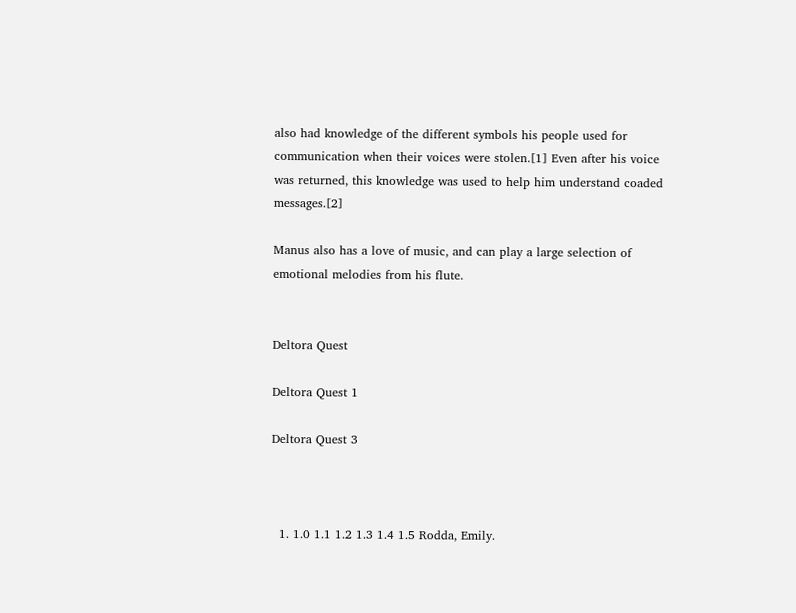also had knowledge of the different symbols his people used for communication when their voices were stolen.[1] Even after his voice was returned, this knowledge was used to help him understand coaded messages.[2]

Manus also has a love of music, and can play a large selection of emotional melodies from his flute.


Deltora Quest

Deltora Quest 1

Deltora Quest 3



  1. 1.0 1.1 1.2 1.3 1.4 1.5 Rodda, Emily.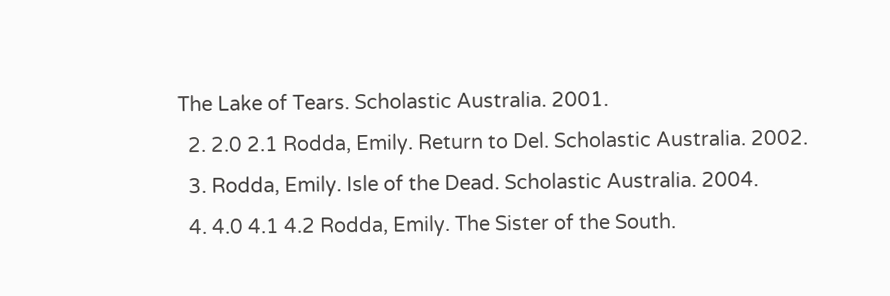The Lake of Tears. Scholastic Australia. 2001.
  2. 2.0 2.1 Rodda, Emily. Return to Del. Scholastic Australia. 2002.
  3. Rodda, Emily. Isle of the Dead. Scholastic Australia. 2004.
  4. 4.0 4.1 4.2 Rodda, Emily. The Sister of the South.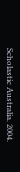Scholastic Australia. 2004.